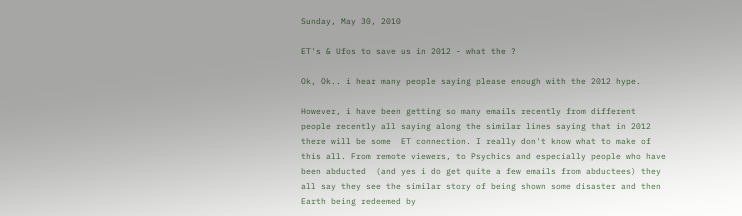Sunday, May 30, 2010

ET's & Ufos to save us in 2012 - what the ?

Ok, Ok.. i hear many people saying please enough with the 2012 hype.

However, i have been getting so many emails recently from different people recently all saying along the similar lines saying that in 2012 there will be some  ET connection. I really don't know what to make of this all. From remote viewers, to Psychics and especially people who have been abducted  (and yes i do get quite a few emails from abductees) they all say they see the similar story of being shown some disaster and then Earth being redeemed by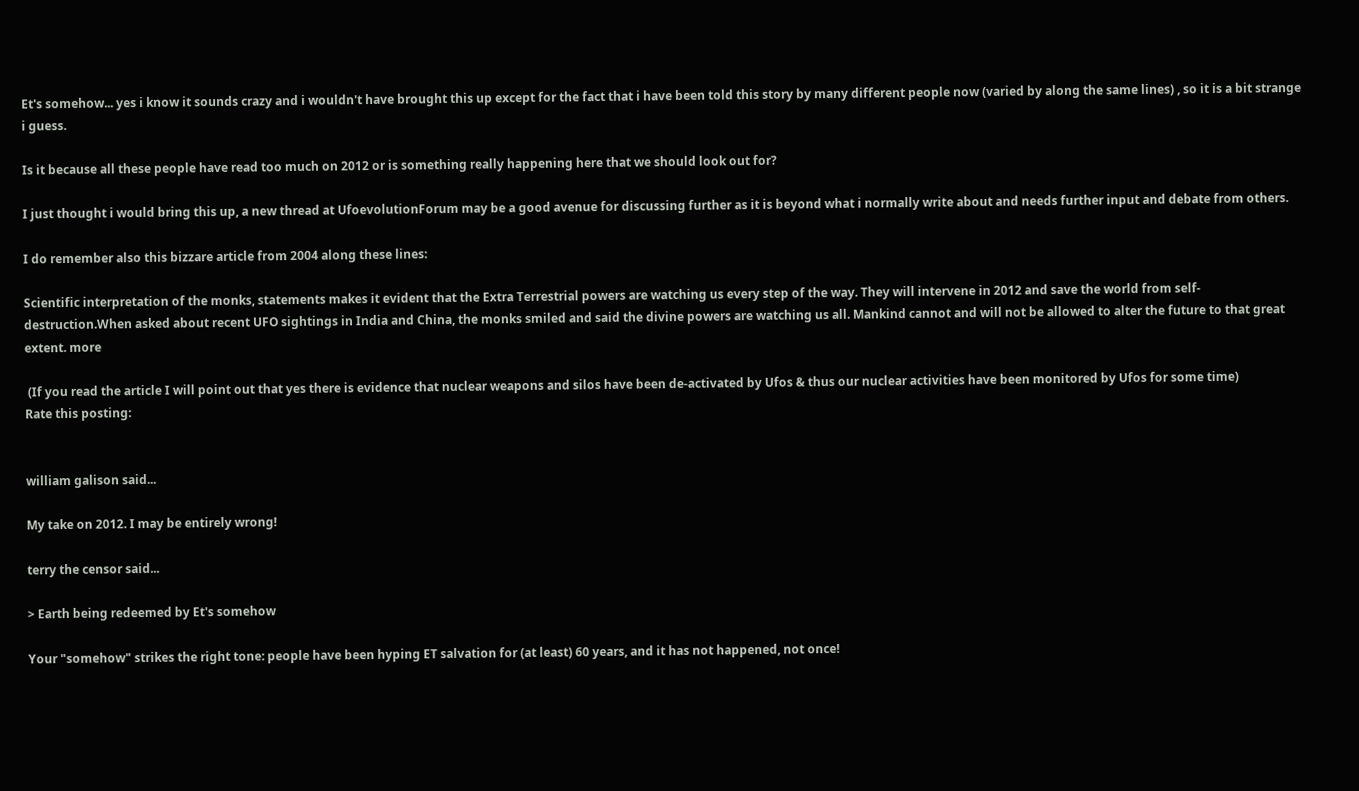Et's somehow... yes i know it sounds crazy and i wouldn't have brought this up except for the fact that i have been told this story by many different people now (varied by along the same lines) , so it is a bit strange i guess.

Is it because all these people have read too much on 2012 or is something really happening here that we should look out for?

I just thought i would bring this up, a new thread at UfoevolutionForum may be a good avenue for discussing further as it is beyond what i normally write about and needs further input and debate from others.

I do remember also this bizzare article from 2004 along these lines:

Scientific interpretation of the monks, statements makes it evident that the Extra Terrestrial powers are watching us every step of the way. They will intervene in 2012 and save the world from self-destruction.When asked about recent UFO sightings in India and China, the monks smiled and said the divine powers are watching us all. Mankind cannot and will not be allowed to alter the future to that great extent. more

 (If you read the article I will point out that yes there is evidence that nuclear weapons and silos have been de-activated by Ufos & thus our nuclear activities have been monitored by Ufos for some time)
Rate this posting:


william galison said...

My take on 2012. I may be entirely wrong!

terry the censor said...

> Earth being redeemed by Et's somehow

Your "somehow" strikes the right tone: people have been hyping ET salvation for (at least) 60 years, and it has not happened, not once!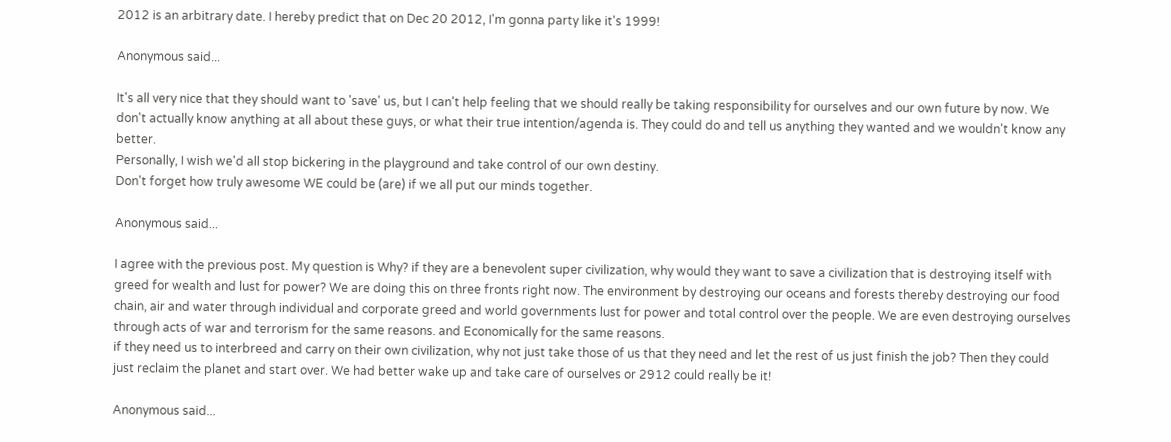2012 is an arbitrary date. I hereby predict that on Dec 20 2012, I'm gonna party like it's 1999!

Anonymous said...

It's all very nice that they should want to 'save' us, but I can't help feeling that we should really be taking responsibility for ourselves and our own future by now. We don't actually know anything at all about these guys, or what their true intention/agenda is. They could do and tell us anything they wanted and we wouldn't know any better.
Personally, I wish we'd all stop bickering in the playground and take control of our own destiny.
Don't forget how truly awesome WE could be (are) if we all put our minds together.

Anonymous said...

I agree with the previous post. My question is Why? if they are a benevolent super civilization, why would they want to save a civilization that is destroying itself with greed for wealth and lust for power? We are doing this on three fronts right now. The environment by destroying our oceans and forests thereby destroying our food chain, air and water through individual and corporate greed and world governments lust for power and total control over the people. We are even destroying ourselves through acts of war and terrorism for the same reasons. and Economically for the same reasons.
if they need us to interbreed and carry on their own civilization, why not just take those of us that they need and let the rest of us just finish the job? Then they could just reclaim the planet and start over. We had better wake up and take care of ourselves or 2912 could really be it!

Anonymous said...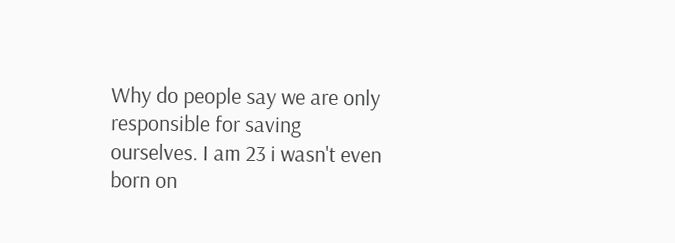Why do people say we are only responsible for saving ourselves. I am 23 i wasn't even born on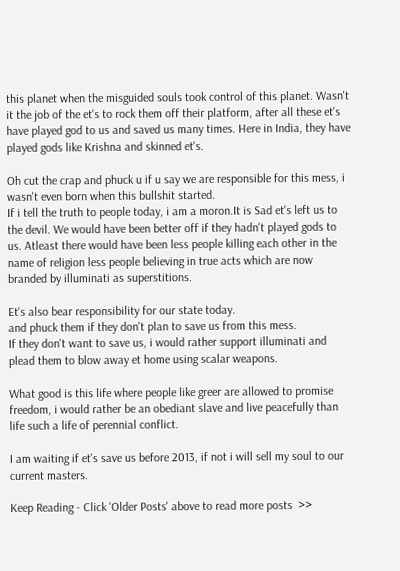this planet when the misguided souls took control of this planet. Wasn't it the job of the et's to rock them off their platform, after all these et's have played god to us and saved us many times. Here in India, they have played gods like Krishna and skinned et's.

Oh cut the crap and phuck u if u say we are responsible for this mess, i wasn't even born when this bullshit started.
If i tell the truth to people today, i am a moron.It is Sad et's left us to the devil. We would have been better off if they hadn't played gods to us. Atleast there would have been less people killing each other in the name of religion less people believing in true acts which are now branded by illuminati as superstitions.

Et's also bear responsibility for our state today.
and phuck them if they don't plan to save us from this mess.
If they don't want to save us, i would rather support illuminati and plead them to blow away et home using scalar weapons.

What good is this life where people like greer are allowed to promise freedom, i would rather be an obediant slave and live peacefully than life such a life of perennial conflict.

I am waiting if et's save us before 2013, if not i will sell my soul to our current masters.

Keep Reading - Click 'Older Posts' above to read more posts  >>